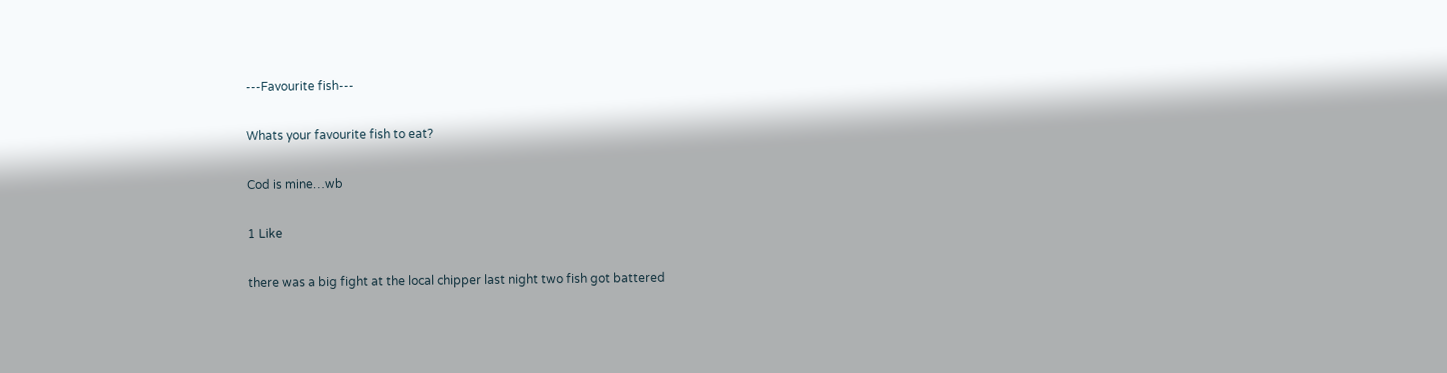---Favourite fish---

Whats your favourite fish to eat?

Cod is mine…wb

1 Like

there was a big fight at the local chipper last night two fish got battered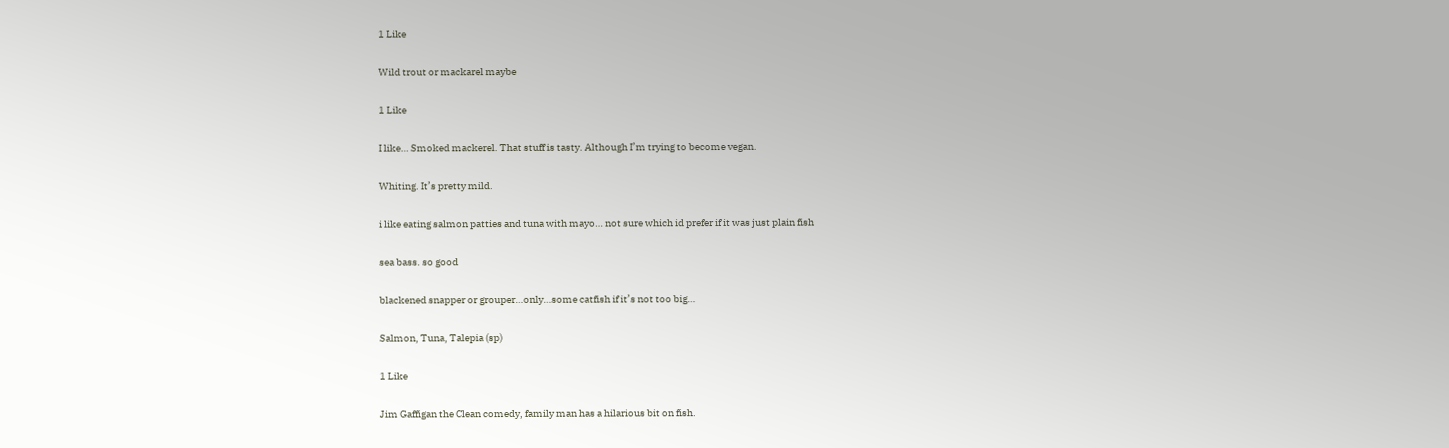1 Like

Wild trout or mackarel maybe

1 Like

I like… Smoked mackerel. That stuff is tasty. Although I’m trying to become vegan.

Whiting. It’s pretty mild.

i like eating salmon patties and tuna with mayo… not sure which id prefer if it was just plain fish

sea bass. so good

blackened snapper or grouper…only…some catfish if it’s not too big…

Salmon, Tuna, Talepia (sp)

1 Like

Jim Gaffigan the Clean comedy, family man has a hilarious bit on fish.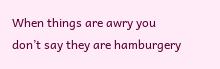When things are awry you don’t say they are hamburgery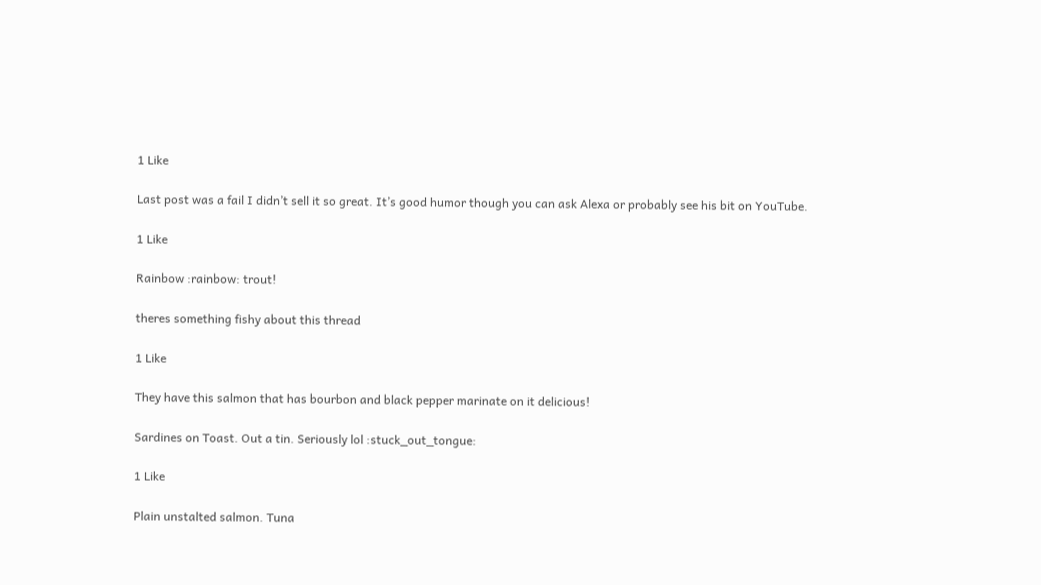1 Like

Last post was a fail I didn’t sell it so great. It’s good humor though you can ask Alexa or probably see his bit on YouTube.

1 Like

Rainbow :rainbow: trout!

theres something fishy about this thread

1 Like

They have this salmon that has bourbon and black pepper marinate on it delicious!

Sardines on Toast. Out a tin. Seriously lol :stuck_out_tongue:

1 Like

Plain unstalted salmon. Tuna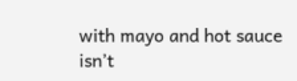with mayo and hot sauce isn’t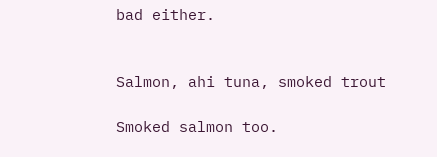bad either.


Salmon, ahi tuna, smoked trout

Smoked salmon too.